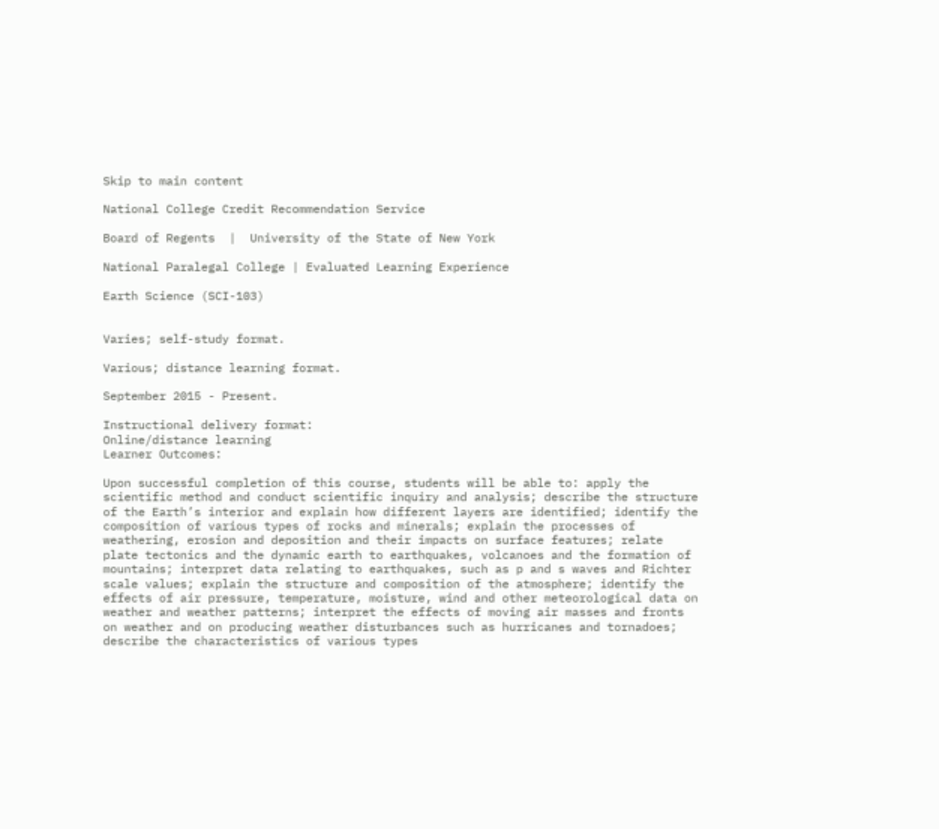Skip to main content

National College Credit Recommendation Service

Board of Regents  |  University of the State of New York

National Paralegal College | Evaluated Learning Experience

Earth Science (SCI-103)


Varies; self-study format.

Various; distance learning format.

September 2015 - Present.

Instructional delivery format:
Online/distance learning
Learner Outcomes:

Upon successful completion of this course, students will be able to: apply the scientific method and conduct scientific inquiry and analysis; describe the structure of the Earth’s interior and explain how different layers are identified; identify the composition of various types of rocks and minerals; explain the processes of weathering, erosion and deposition and their impacts on surface features; relate plate tectonics and the dynamic earth to earthquakes, volcanoes and the formation of mountains; interpret data relating to earthquakes, such as p and s waves and Richter scale values; explain the structure and composition of the atmosphere; identify the effects of air pressure, temperature, moisture, wind and other meteorological data on weather and weather patterns; interpret the effects of moving air masses and fronts on weather and on producing weather disturbances such as hurricanes and tornadoes; describe the characteristics of various types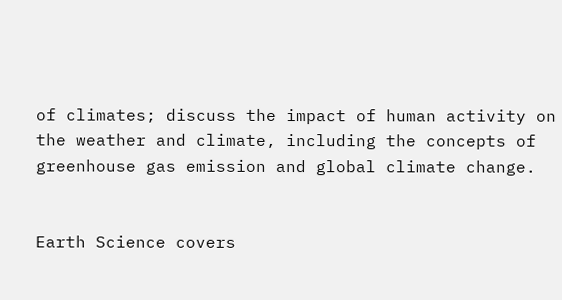of climates; discuss the impact of human activity on the weather and climate, including the concepts of greenhouse gas emission and global climate change.


Earth Science covers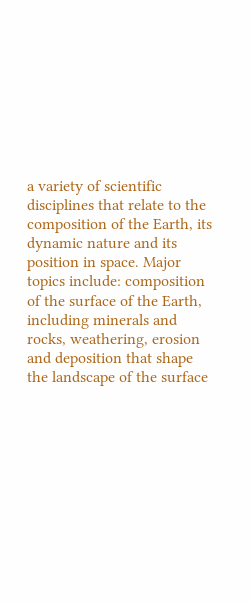a variety of scientific disciplines that relate to the composition of the Earth, its dynamic nature and its position in space. Major topics include: composition of the surface of the Earth, including minerals and rocks, weathering, erosion and deposition that shape the landscape of the surface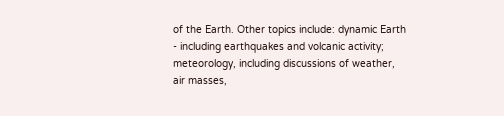of the Earth. Other topics include: dynamic Earth - including earthquakes and volcanic activity; meteorology, including discussions of weather, air masses,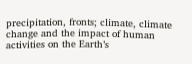precipitation, fronts; climate, climate change and the impact of human activities on the Earth’s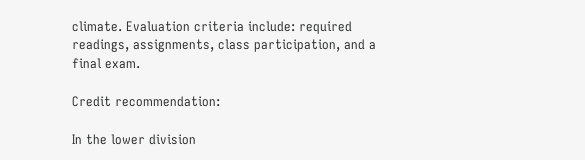climate. Evaluation criteria include: required readings, assignments, class participation, and a final exam.

Credit recommendation:

In the lower division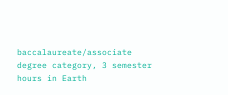baccalaureate/associate degree category, 3 semester hours in Earth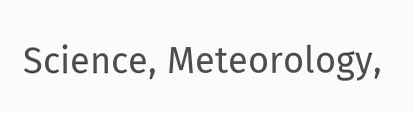Science, Meteorology,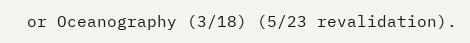or Oceanography (3/18) (5/23 revalidation).